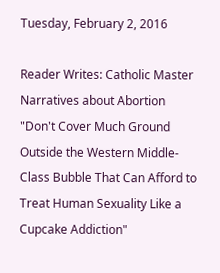Tuesday, February 2, 2016

Reader Writes: Catholic Master Narratives about Abortion "Don't Cover Much Ground Outside the Western Middle-Class Bubble That Can Afford to Treat Human Sexuality Like a Cupcake Addiction"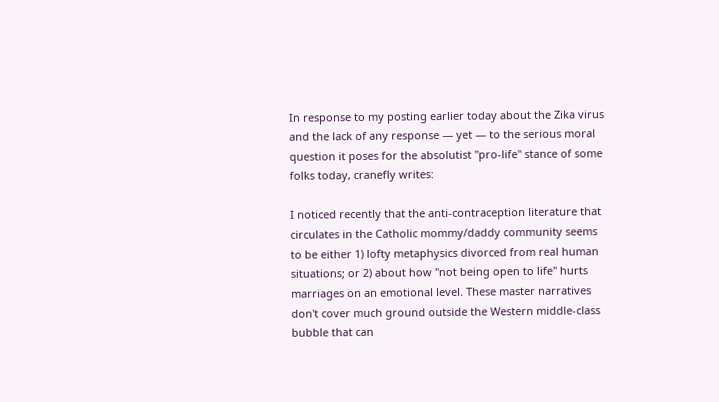In response to my posting earlier today about the Zika virus and the lack of any response — yet — to the serious moral question it poses for the absolutist "pro-life" stance of some folks today, cranefly writes:

I noticed recently that the anti-contraception literature that circulates in the Catholic mommy/daddy community seems to be either 1) lofty metaphysics divorced from real human situations; or 2) about how "not being open to life" hurts marriages on an emotional level. These master narratives don't cover much ground outside the Western middle-class bubble that can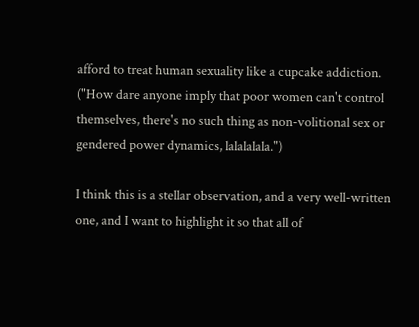afford to treat human sexuality like a cupcake addiction. ("How dare anyone imply that poor women can't control themselves, there's no such thing as non-volitional sex or gendered power dynamics, lalalalala.")

I think this is a stellar observation, and a very well-written one, and I want to highlight it so that all of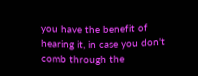you have the benefit of hearing it, in case you don't comb through the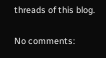threads of this blog.

No comments: